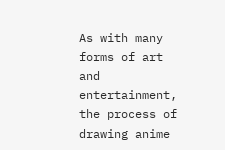As with many forms of art and entertainment, the process of drawing anime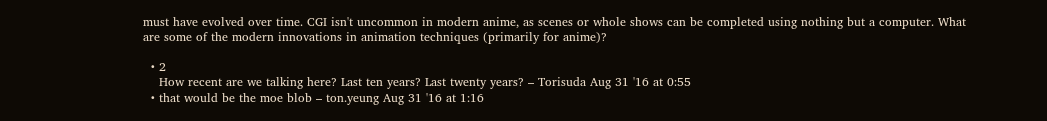must have evolved over time. CGI isn't uncommon in modern anime, as scenes or whole shows can be completed using nothing but a computer. What are some of the modern innovations in animation techniques (primarily for anime)?

  • 2
    How recent are we talking here? Last ten years? Last twenty years? – Torisuda Aug 31 '16 at 0:55
  • that would be the moe blob – ton.yeung Aug 31 '16 at 1:16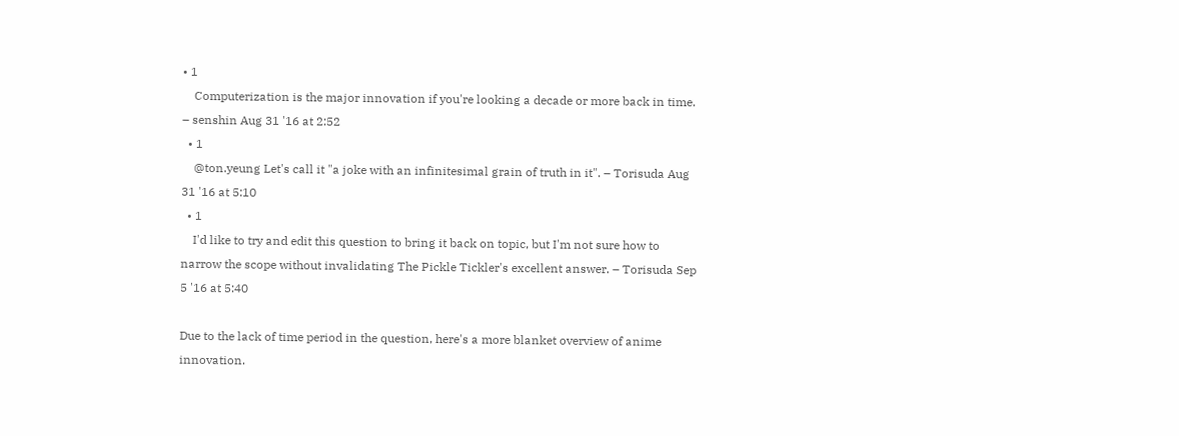• 1
    Computerization is the major innovation if you're looking a decade or more back in time. – senshin Aug 31 '16 at 2:52
  • 1
    @ton.yeung Let's call it "a joke with an infinitesimal grain of truth in it". – Torisuda Aug 31 '16 at 5:10
  • 1
    I'd like to try and edit this question to bring it back on topic, but I'm not sure how to narrow the scope without invalidating The Pickle Tickler's excellent answer. – Torisuda Sep 5 '16 at 5:40

Due to the lack of time period in the question, here's a more blanket overview of anime innovation.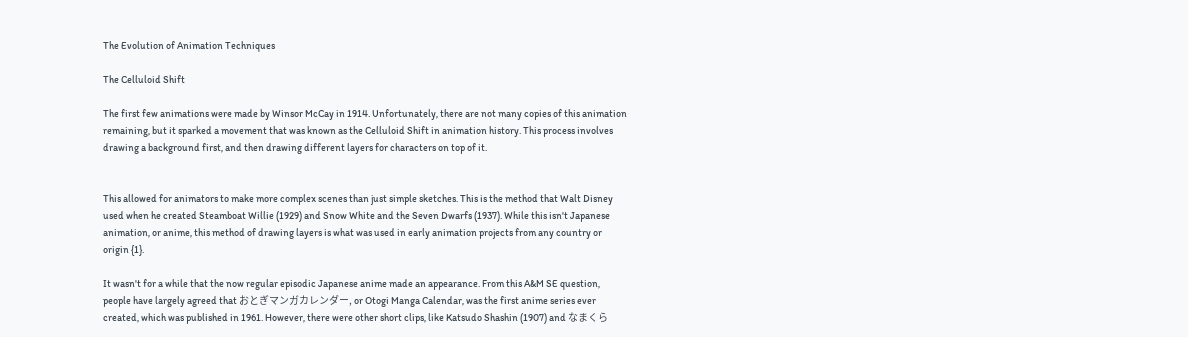The Evolution of Animation Techniques

The Celluloid Shift

The first few animations were made by Winsor McCay in 1914. Unfortunately, there are not many copies of this animation remaining, but it sparked a movement that was known as the Celluloid Shift in animation history. This process involves drawing a background first, and then drawing different layers for characters on top of it.


This allowed for animators to make more complex scenes than just simple sketches. This is the method that Walt Disney used when he created Steamboat Willie (1929) and Snow White and the Seven Dwarfs (1937). While this isn't Japanese animation, or anime, this method of drawing layers is what was used in early animation projects from any country or origin {1}.

It wasn't for a while that the now regular episodic Japanese anime made an appearance. From this A&M SE question, people have largely agreed that おとぎマンガカレンダー, or Otogi Manga Calendar, was the first anime series ever created, which was published in 1961. However, there were other short clips, like Katsudo Shashin (1907) and なまくら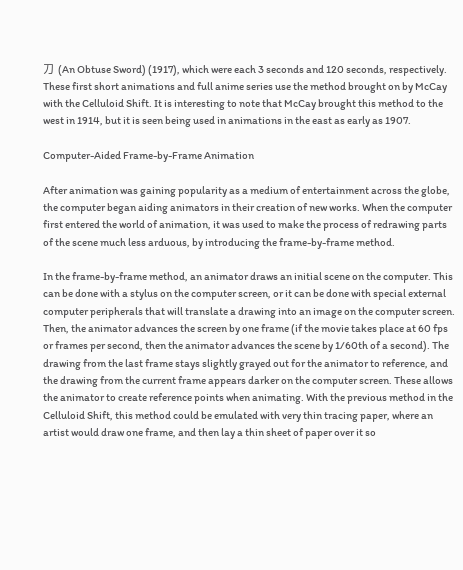刀 (An Obtuse Sword) (1917), which were each 3 seconds and 120 seconds, respectively. These first short animations and full anime series use the method brought on by McCay with the Celluloid Shift. It is interesting to note that McCay brought this method to the west in 1914, but it is seen being used in animations in the east as early as 1907.

Computer-Aided Frame-by-Frame Animation

After animation was gaining popularity as a medium of entertainment across the globe, the computer began aiding animators in their creation of new works. When the computer first entered the world of animation, it was used to make the process of redrawing parts of the scene much less arduous, by introducing the frame-by-frame method.

In the frame-by-frame method, an animator draws an initial scene on the computer. This can be done with a stylus on the computer screen, or it can be done with special external computer peripherals that will translate a drawing into an image on the computer screen. Then, the animator advances the screen by one frame (if the movie takes place at 60 fps or frames per second, then the animator advances the scene by 1/60th of a second). The drawing from the last frame stays slightly grayed out for the animator to reference, and the drawing from the current frame appears darker on the computer screen. These allows the animator to create reference points when animating. With the previous method in the Celluloid Shift, this method could be emulated with very thin tracing paper, where an artist would draw one frame, and then lay a thin sheet of paper over it so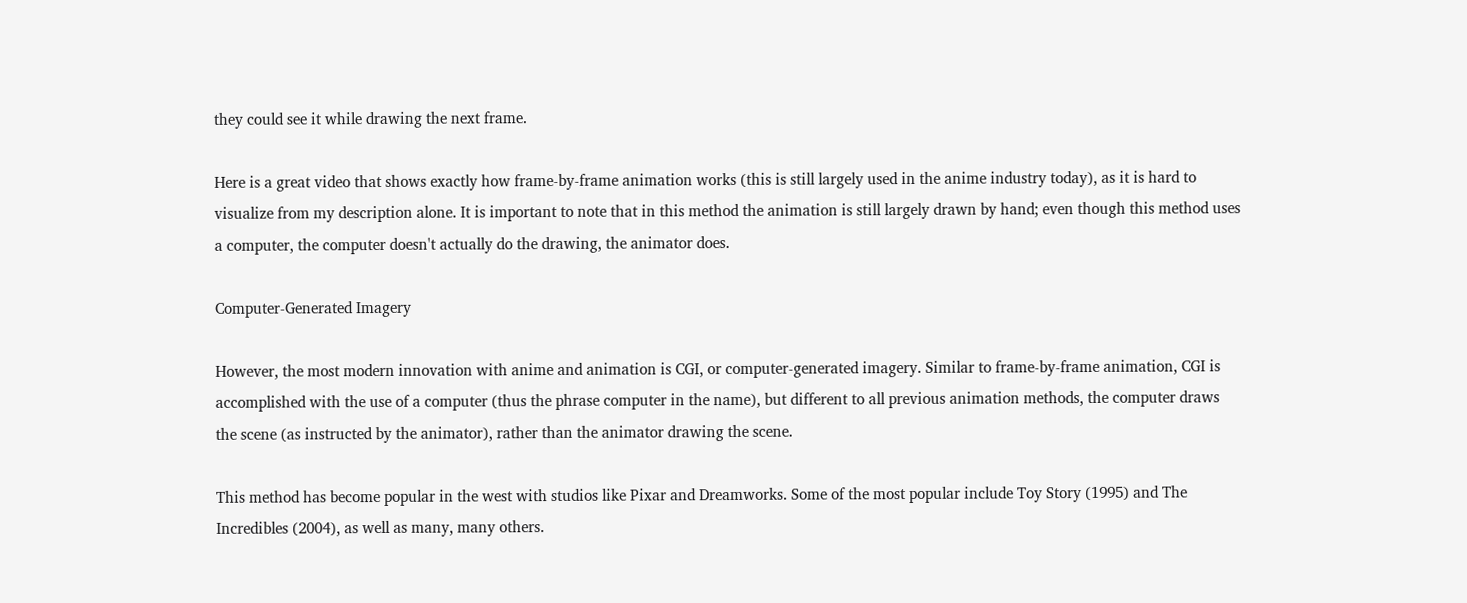they could see it while drawing the next frame.

Here is a great video that shows exactly how frame-by-frame animation works (this is still largely used in the anime industry today), as it is hard to visualize from my description alone. It is important to note that in this method the animation is still largely drawn by hand; even though this method uses a computer, the computer doesn't actually do the drawing, the animator does.

Computer-Generated Imagery

However, the most modern innovation with anime and animation is CGI, or computer-generated imagery. Similar to frame-by-frame animation, CGI is accomplished with the use of a computer (thus the phrase computer in the name), but different to all previous animation methods, the computer draws the scene (as instructed by the animator), rather than the animator drawing the scene.

This method has become popular in the west with studios like Pixar and Dreamworks. Some of the most popular include Toy Story (1995) and The Incredibles (2004), as well as many, many others.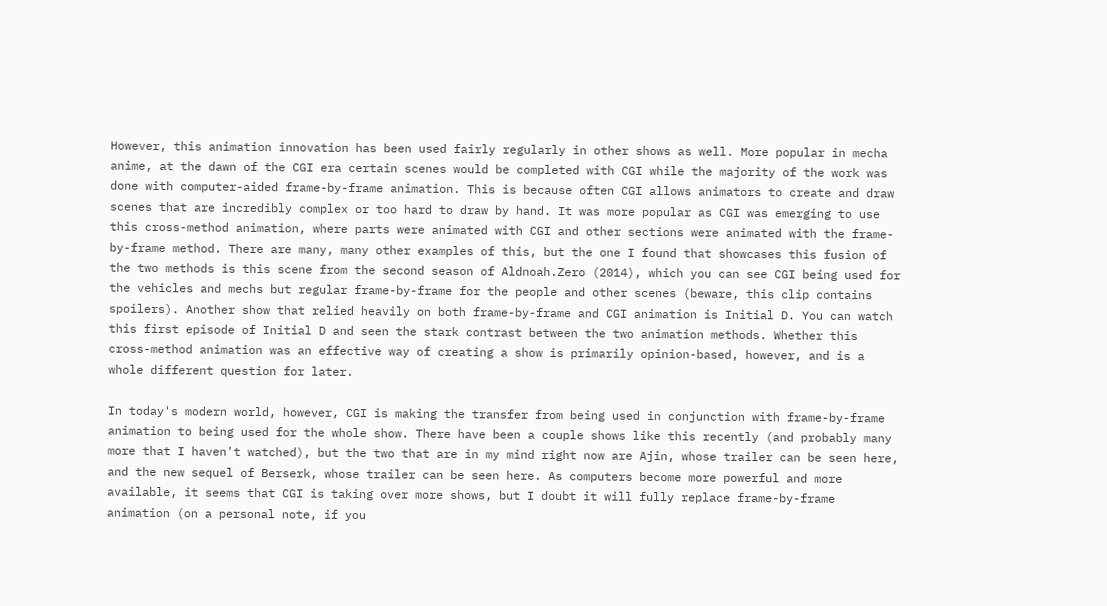However, this animation innovation has been used fairly regularly in other shows as well. More popular in mecha anime, at the dawn of the CGI era certain scenes would be completed with CGI while the majority of the work was done with computer-aided frame-by-frame animation. This is because often CGI allows animators to create and draw scenes that are incredibly complex or too hard to draw by hand. It was more popular as CGI was emerging to use this cross-method animation, where parts were animated with CGI and other sections were animated with the frame-by-frame method. There are many, many other examples of this, but the one I found that showcases this fusion of the two methods is this scene from the second season of Aldnoah.Zero (2014), which you can see CGI being used for the vehicles and mechs but regular frame-by-frame for the people and other scenes (beware, this clip contains spoilers). Another show that relied heavily on both frame-by-frame and CGI animation is Initial D. You can watch this first episode of Initial D and seen the stark contrast between the two animation methods. Whether this cross-method animation was an effective way of creating a show is primarily opinion-based, however, and is a whole different question for later.

In today's modern world, however, CGI is making the transfer from being used in conjunction with frame-by-frame animation to being used for the whole show. There have been a couple shows like this recently (and probably many more that I haven't watched), but the two that are in my mind right now are Ajin, whose trailer can be seen here, and the new sequel of Berserk, whose trailer can be seen here. As computers become more powerful and more available, it seems that CGI is taking over more shows, but I doubt it will fully replace frame-by-frame animation (on a personal note, if you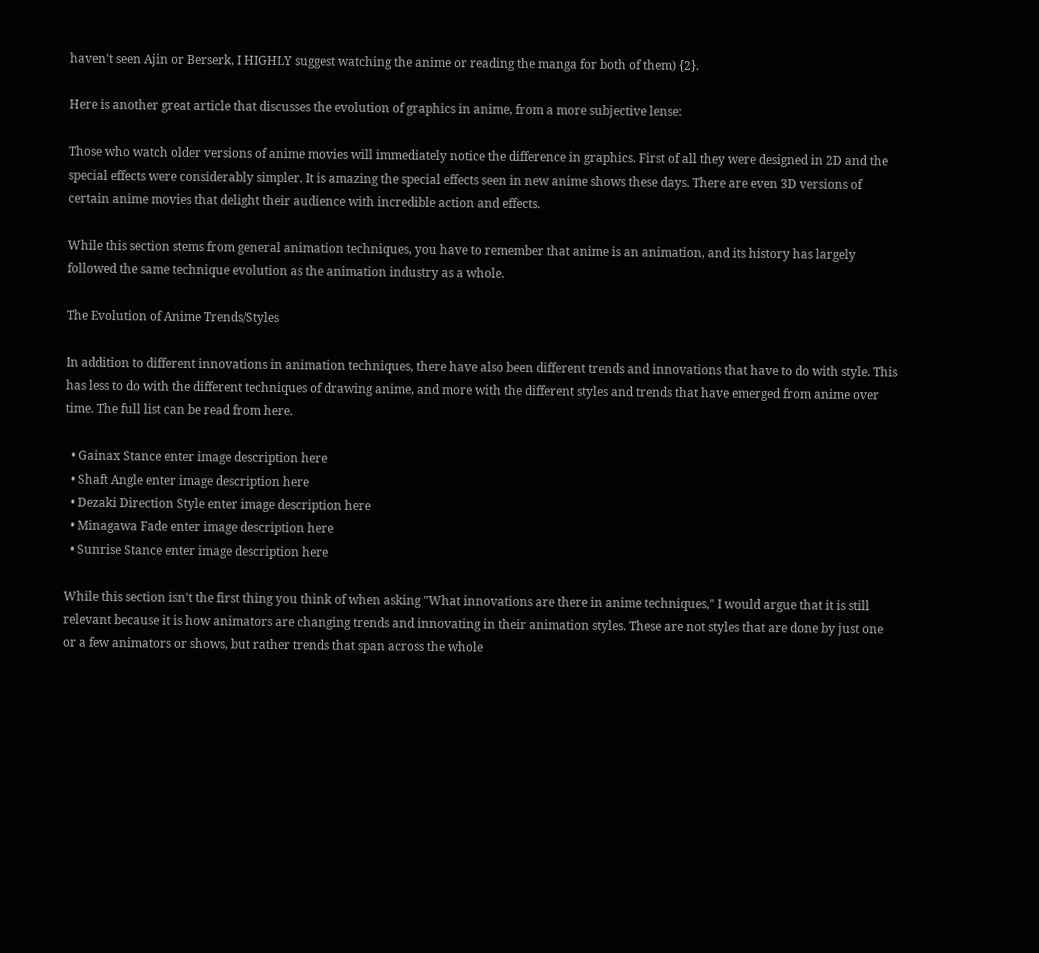haven't seen Ajin or Berserk, I HIGHLY suggest watching the anime or reading the manga for both of them) {2}.

Here is another great article that discusses the evolution of graphics in anime, from a more subjective lense:

Those who watch older versions of anime movies will immediately notice the difference in graphics. First of all they were designed in 2D and the special effects were considerably simpler. It is amazing the special effects seen in new anime shows these days. There are even 3D versions of certain anime movies that delight their audience with incredible action and effects.

While this section stems from general animation techniques, you have to remember that anime is an animation, and its history has largely followed the same technique evolution as the animation industry as a whole.

The Evolution of Anime Trends/Styles

In addition to different innovations in animation techniques, there have also been different trends and innovations that have to do with style. This has less to do with the different techniques of drawing anime, and more with the different styles and trends that have emerged from anime over time. The full list can be read from here.

  • Gainax Stance enter image description here
  • Shaft Angle enter image description here
  • Dezaki Direction Style enter image description here
  • Minagawa Fade enter image description here
  • Sunrise Stance enter image description here

While this section isn't the first thing you think of when asking "What innovations are there in anime techniques," I would argue that it is still relevant because it is how animators are changing trends and innovating in their animation styles. These are not styles that are done by just one or a few animators or shows, but rather trends that span across the whole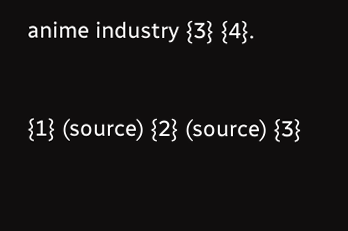anime industry {3} {4}.


{1} (source) {2} (source) {3}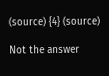(source) {4} (source)

Not the answer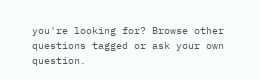you're looking for? Browse other questions tagged or ask your own question.